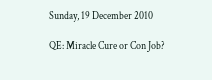Sunday, 19 December 2010

QE: Miracle Cure or Con Job?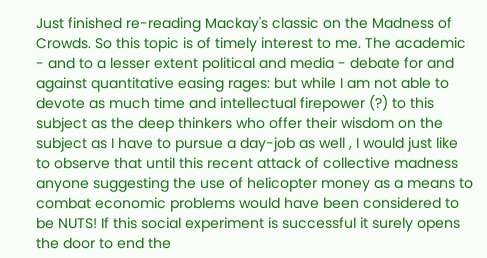Just finished re-reading Mackay's classic on the Madness of Crowds. So this topic is of timely interest to me. The academic - and to a lesser extent political and media - debate for and against quantitative easing rages: but while I am not able to devote as much time and intellectual firepower (?) to this subject as the deep thinkers who offer their wisdom on the subject as I have to pursue a day-job as well , I would just like to observe that until this recent attack of collective madness anyone suggesting the use of helicopter money as a means to combat economic problems would have been considered to be NUTS! If this social experiment is successful it surely opens the door to end the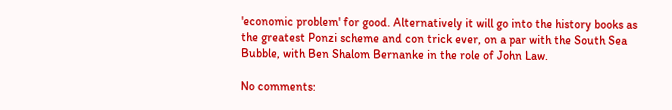'economic problem' for good. Alternatively it will go into the history books as the greatest Ponzi scheme and con trick ever, on a par with the South Sea Bubble, with Ben Shalom Bernanke in the role of John Law.

No comments: